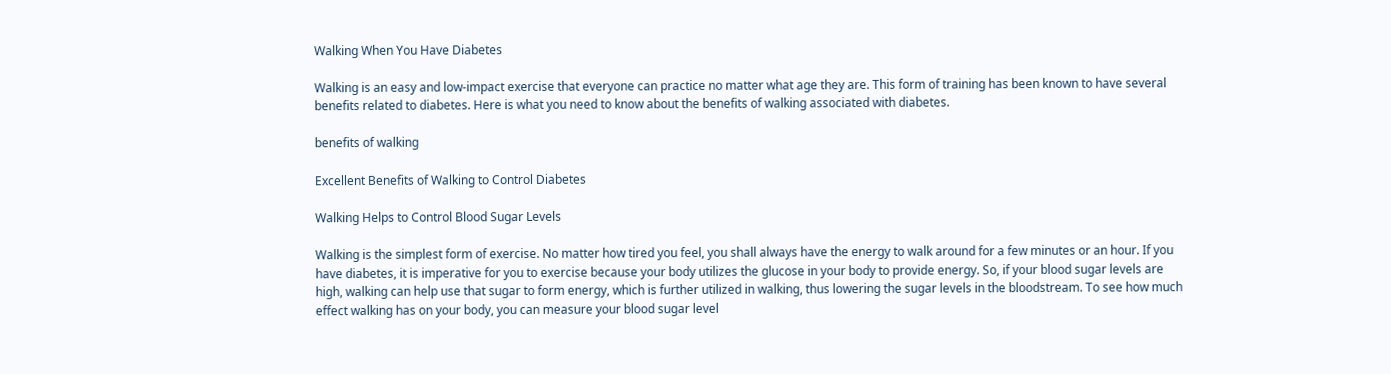Walking When You Have Diabetes

Walking is an easy and low-impact exercise that everyone can practice no matter what age they are. This form of training has been known to have several benefits related to diabetes. Here is what you need to know about the benefits of walking associated with diabetes.

benefits of walking

Excellent Benefits of Walking to Control Diabetes

Walking Helps to Control Blood Sugar Levels

Walking is the simplest form of exercise. No matter how tired you feel, you shall always have the energy to walk around for a few minutes or an hour. If you have diabetes, it is imperative for you to exercise because your body utilizes the glucose in your body to provide energy. So, if your blood sugar levels are high, walking can help use that sugar to form energy, which is further utilized in walking, thus lowering the sugar levels in the bloodstream. To see how much effect walking has on your body, you can measure your blood sugar level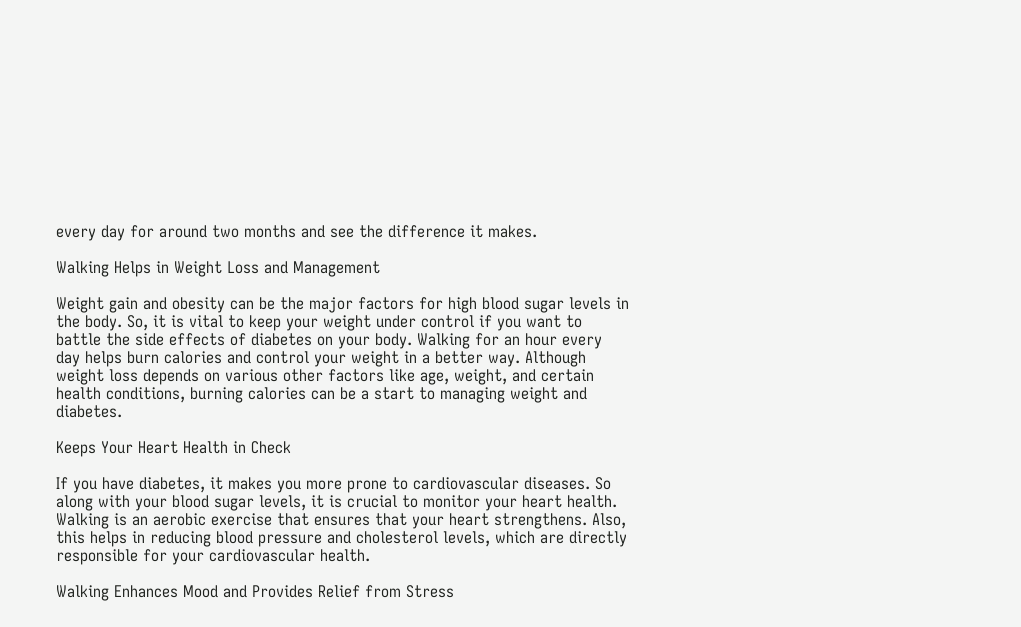every day for around two months and see the difference it makes.

Walking Helps in Weight Loss and Management

Weight gain and obesity can be the major factors for high blood sugar levels in the body. So, it is vital to keep your weight under control if you want to battle the side effects of diabetes on your body. Walking for an hour every day helps burn calories and control your weight in a better way. Although weight loss depends on various other factors like age, weight, and certain health conditions, burning calories can be a start to managing weight and diabetes.

Keeps Your Heart Health in Check

If you have diabetes, it makes you more prone to cardiovascular diseases. So along with your blood sugar levels, it is crucial to monitor your heart health. Walking is an aerobic exercise that ensures that your heart strengthens. Also, this helps in reducing blood pressure and cholesterol levels, which are directly responsible for your cardiovascular health.

Walking Enhances Mood and Provides Relief from Stress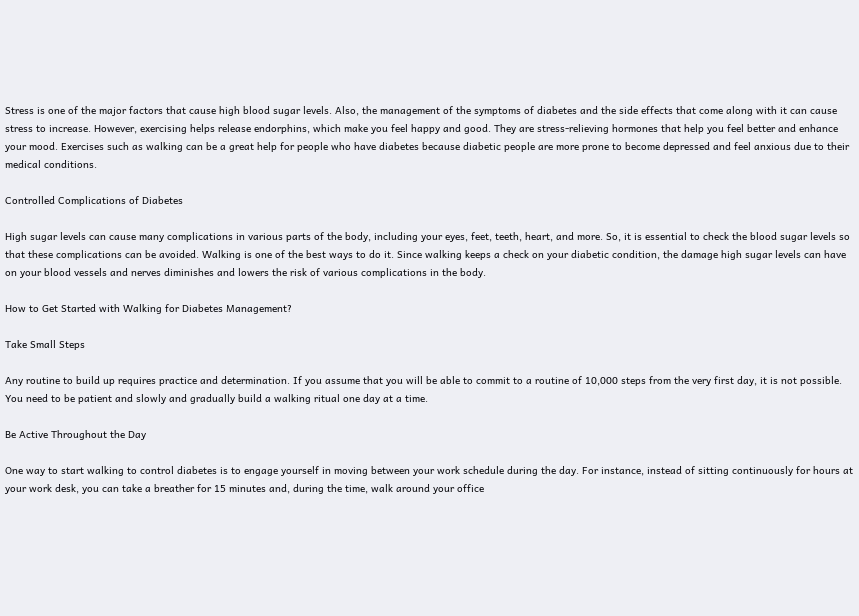Stress is one of the major factors that cause high blood sugar levels. Also, the management of the symptoms of diabetes and the side effects that come along with it can cause stress to increase. However, exercising helps release endorphins, which make you feel happy and good. They are stress-relieving hormones that help you feel better and enhance your mood. Exercises such as walking can be a great help for people who have diabetes because diabetic people are more prone to become depressed and feel anxious due to their medical conditions.

Controlled Complications of Diabetes

High sugar levels can cause many complications in various parts of the body, including your eyes, feet, teeth, heart, and more. So, it is essential to check the blood sugar levels so that these complications can be avoided. Walking is one of the best ways to do it. Since walking keeps a check on your diabetic condition, the damage high sugar levels can have on your blood vessels and nerves diminishes and lowers the risk of various complications in the body.

How to Get Started with Walking for Diabetes Management?

Take Small Steps

Any routine to build up requires practice and determination. If you assume that you will be able to commit to a routine of 10,000 steps from the very first day, it is not possible. You need to be patient and slowly and gradually build a walking ritual one day at a time.

Be Active Throughout the Day

One way to start walking to control diabetes is to engage yourself in moving between your work schedule during the day. For instance, instead of sitting continuously for hours at your work desk, you can take a breather for 15 minutes and, during the time, walk around your office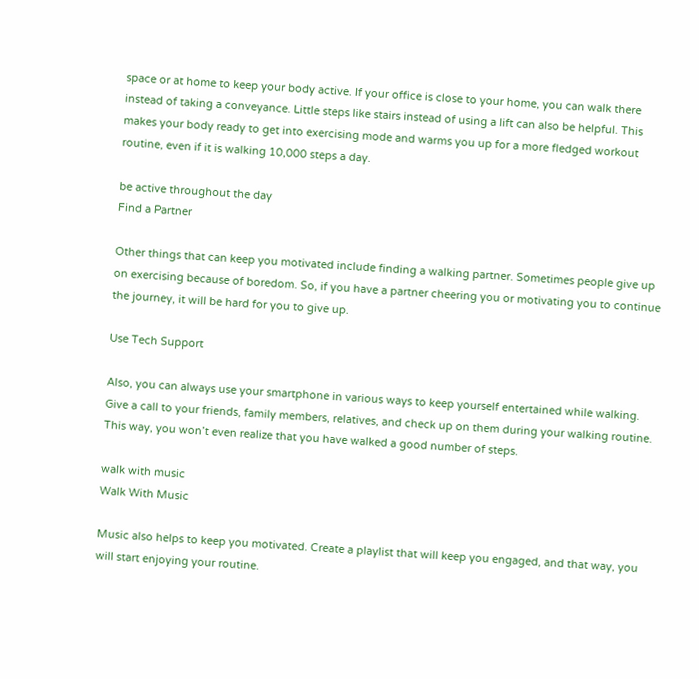space or at home to keep your body active. If your office is close to your home, you can walk there instead of taking a conveyance. Little steps like stairs instead of using a lift can also be helpful. This makes your body ready to get into exercising mode and warms you up for a more fledged workout routine, even if it is walking 10,000 steps a day.

be active throughout the day
Find a Partner

Other things that can keep you motivated include finding a walking partner. Sometimes people give up on exercising because of boredom. So, if you have a partner cheering you or motivating you to continue the journey, it will be hard for you to give up.

Use Tech Support

Also, you can always use your smartphone in various ways to keep yourself entertained while walking. Give a call to your friends, family members, relatives, and check up on them during your walking routine. This way, you won’t even realize that you have walked a good number of steps.

walk with music
Walk With Music

Music also helps to keep you motivated. Create a playlist that will keep you engaged, and that way, you will start enjoying your routine.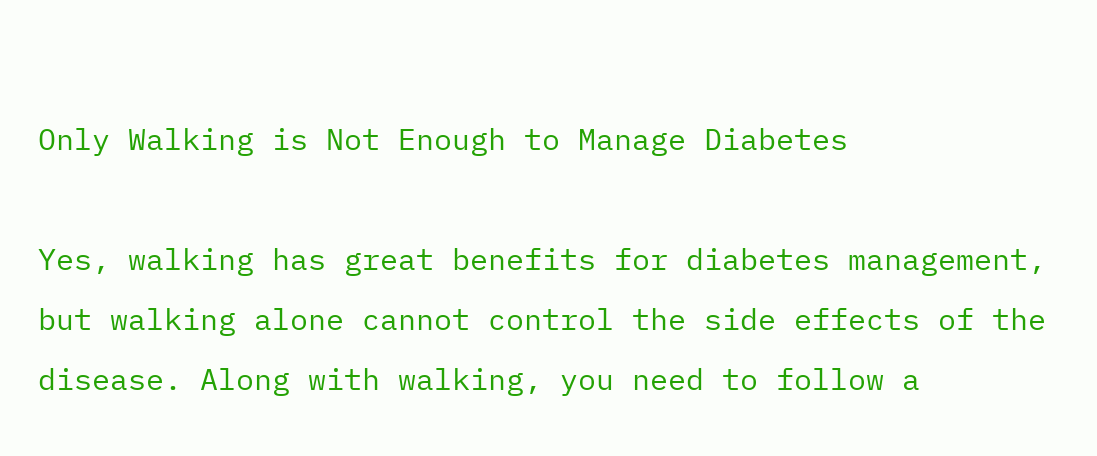Only Walking is Not Enough to Manage Diabetes

Yes, walking has great benefits for diabetes management, but walking alone cannot control the side effects of the disease. Along with walking, you need to follow a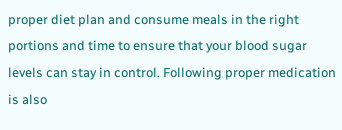proper diet plan and consume meals in the right portions and time to ensure that your blood sugar levels can stay in control. Following proper medication is also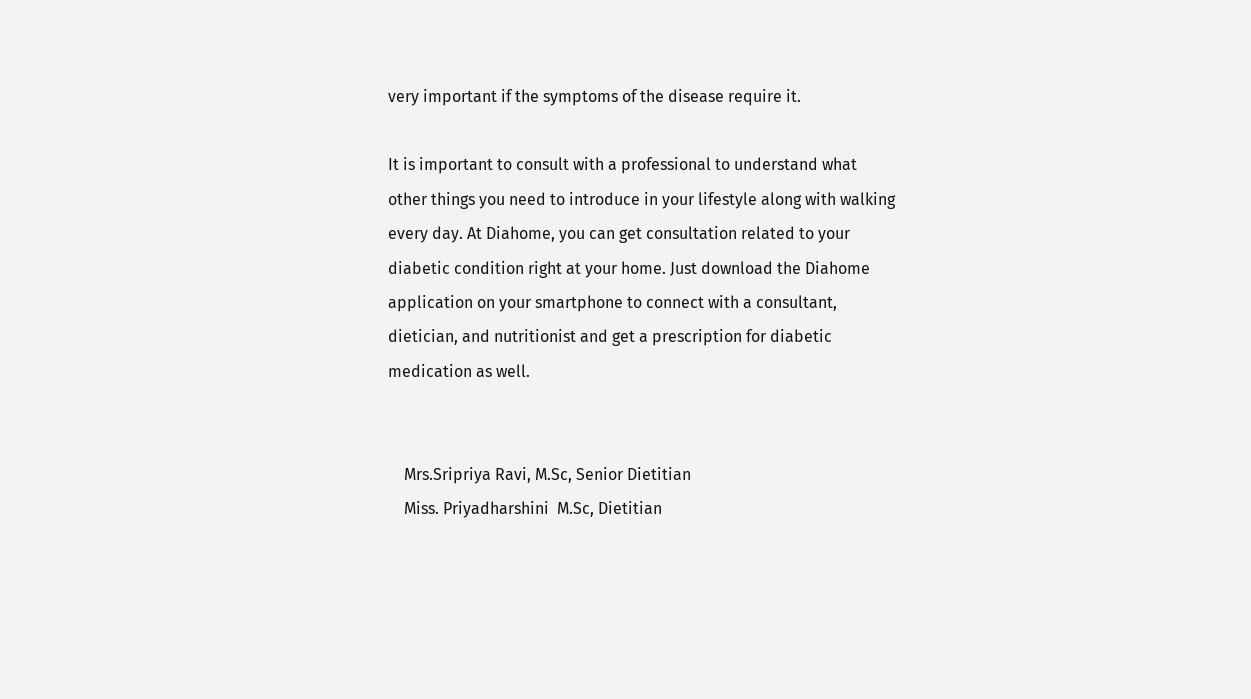very important if the symptoms of the disease require it.

It is important to consult with a professional to understand what other things you need to introduce in your lifestyle along with walking every day. At Diahome, you can get consultation related to your diabetic condition right at your home. Just download the Diahome application on your smartphone to connect with a consultant, dietician, and nutritionist and get a prescription for diabetic medication as well.


    Mrs.Sripriya Ravi, M.Sc, Senior Dietitian
    Miss. Priyadharshini  M.Sc, Dietitian